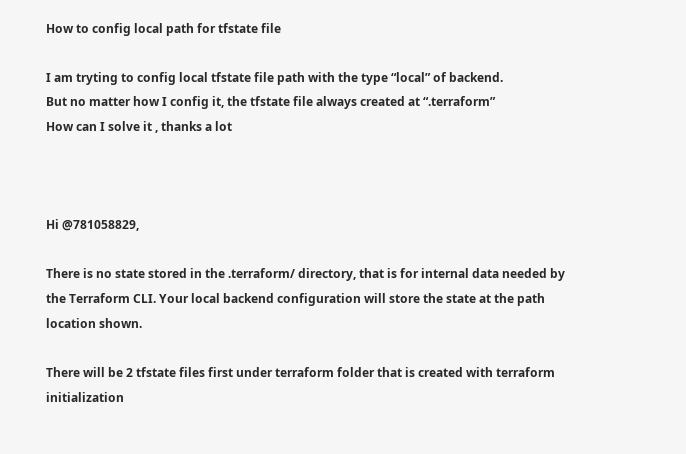How to config local path for tfstate file

I am tryting to config local tfstate file path with the type “local” of backend.
But no matter how I config it, the tfstate file always created at “.terraform”
How can I solve it , thanks a lot



Hi @781058829,

There is no state stored in the .terraform/ directory, that is for internal data needed by the Terraform CLI. Your local backend configuration will store the state at the path location shown.

There will be 2 tfstate files first under terraform folder that is created with terraform initialization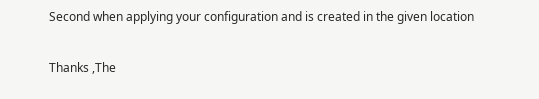Second when applying your configuration and is created in the given location

Thanks ,The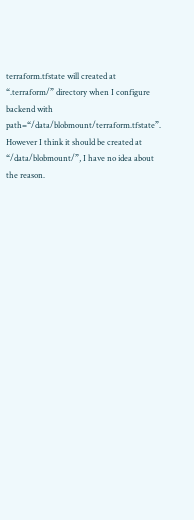terraform.tfstate will created at “.terraform/” directory when I configure backend with path=“/data/blobmount/terraform.tfstate”.
However I think it should be created at “/data/blobmount/”, I have no idea about the reason.